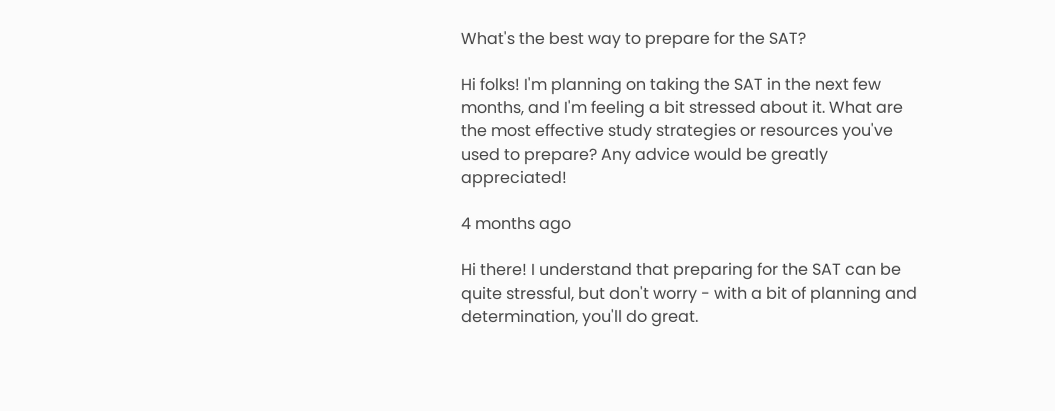What's the best way to prepare for the SAT?

Hi folks! I'm planning on taking the SAT in the next few months, and I'm feeling a bit stressed about it. What are the most effective study strategies or resources you've used to prepare? Any advice would be greatly appreciated!

4 months ago

Hi there! I understand that preparing for the SAT can be quite stressful, but don't worry - with a bit of planning and determination, you'll do great.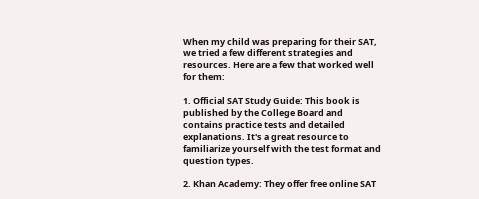When my child was preparing for their SAT, we tried a few different strategies and resources. Here are a few that worked well for them:

1. Official SAT Study Guide: This book is published by the College Board and contains practice tests and detailed explanations. It's a great resource to familiarize yourself with the test format and question types.

2. Khan Academy: They offer free online SAT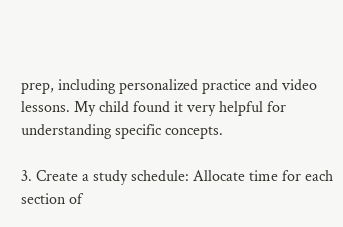prep, including personalized practice and video lessons. My child found it very helpful for understanding specific concepts.

3. Create a study schedule: Allocate time for each section of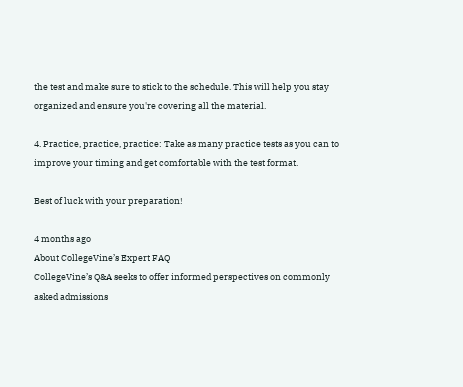the test and make sure to stick to the schedule. This will help you stay organized and ensure you're covering all the material.

4. Practice, practice, practice: Take as many practice tests as you can to improve your timing and get comfortable with the test format.

Best of luck with your preparation!

4 months ago
About CollegeVine’s Expert FAQ
CollegeVine’s Q&A seeks to offer informed perspectives on commonly asked admissions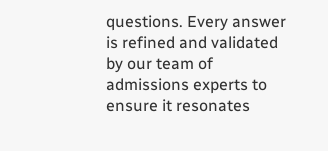questions. Every answer is refined and validated by our team of admissions experts to ensure it resonates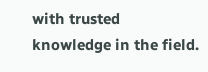with trusted knowledge in the field.